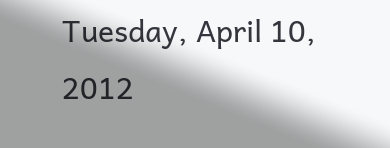Tuesday, April 10, 2012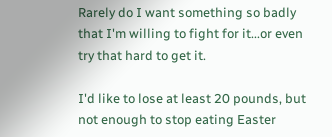Rarely do I want something so badly that I'm willing to fight for it...or even try that hard to get it.

I'd like to lose at least 20 pounds, but not enough to stop eating Easter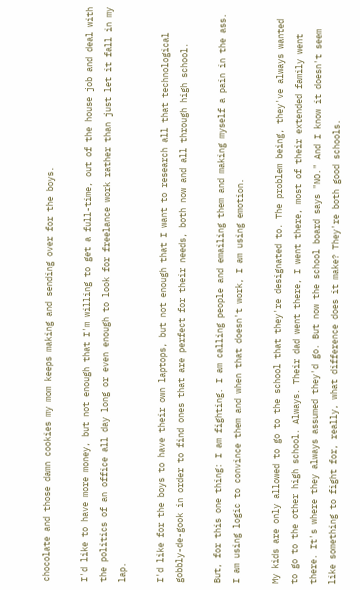chocolate and those damn cookies my mom keeps making and sending over for the boys.

I'd like to have more money, but not enough that I'm willing to get a full-time, out of the house job and deal with the politics of an office all day long or even enough to look for freelance work rather than just let it fall in my lap.

I'd like for the boys to have their own laptops, but not enough that I want to research all that technological gobbly-de-gook in order to find ones that are perfect for their needs, both now and all through high school.

But, for this one thing: I am fighting. I am calling people and emailing them and making myself a pain in the ass. I am using logic to convince them and when that doesn't work, I am using emotion.

My kids are only allowed to go to the school that they're designated to. The problem being, they've always wanted to go to the other high school. Always. Their dad went there, I went there, most of their extended family went there. It's where they always assumed they'd go. But now the school board says "NO." And I know it doesn't seem like something to fight for, really, what difference does it make? They're both good schools.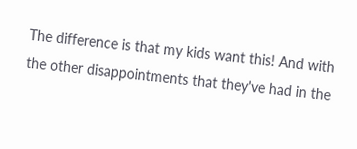The difference is that my kids want this! And with the other disappointments that they've had in the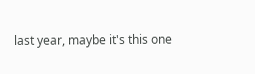last year, maybe it's this one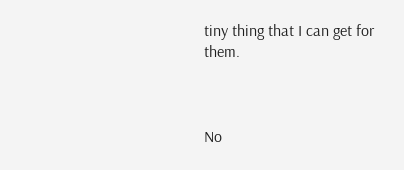tiny thing that I can get for them.



No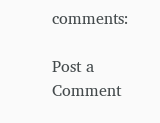comments:

Post a Comment